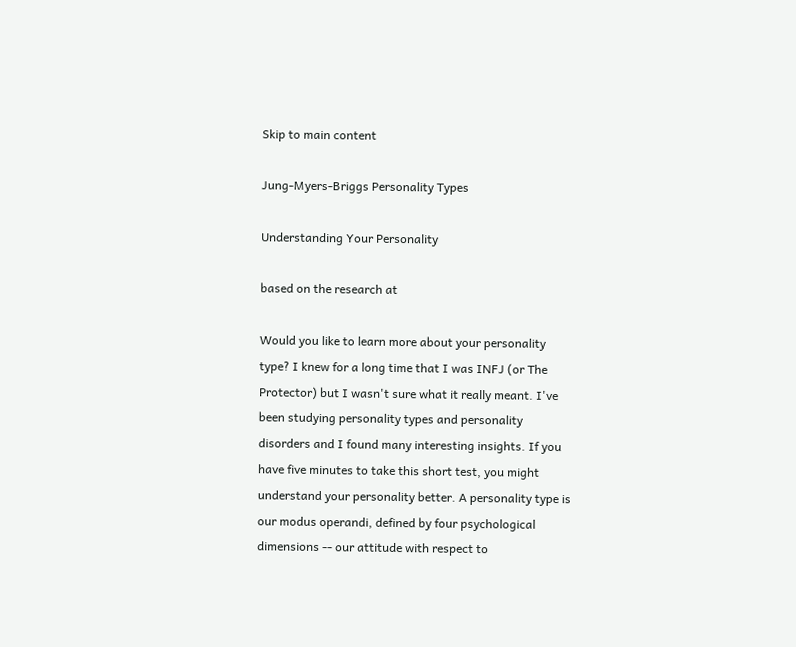Skip to main content

Jung-Myers-Briggs Personality Types

Understanding Your Personality

based on the research at

Would you like to learn more about your personality type? I knew for a long time that I was INFJ (or The Protector) but I wasn't sure what it really meant. I've been studying personality types and personality disorders and I found many interesting insights. If you have five minutes to take this short test, you might understand your personality better. A personality type is our modus operandi, defined by four psychological dimensions -- our attitude with respect to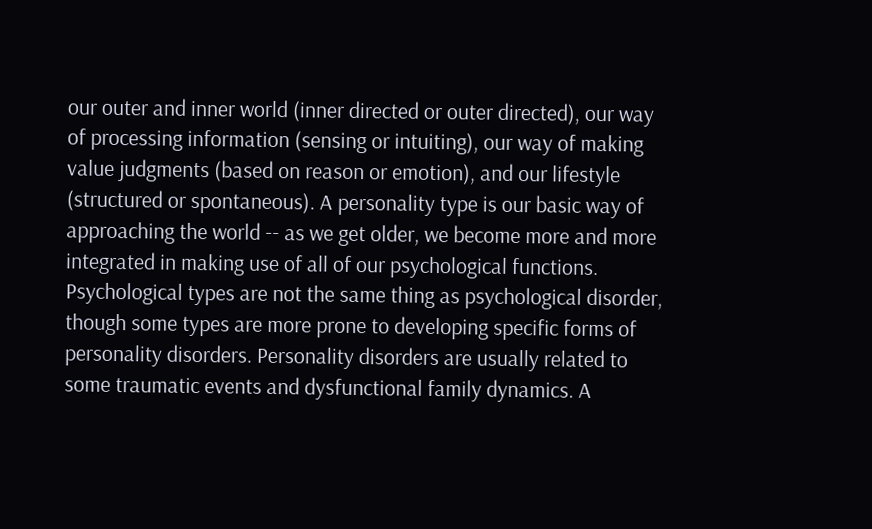our outer and inner world (inner directed or outer directed), our way of processing information (sensing or intuiting), our way of making value judgments (based on reason or emotion), and our lifestyle (structured or spontaneous). A personality type is our basic way of approaching the world -- as we get older, we become more and more integrated in making use of all of our psychological functions. Psychological types are not the same thing as psychological disorder, though some types are more prone to developing specific forms of personality disorders. Personality disorders are usually related to some traumatic events and dysfunctional family dynamics. A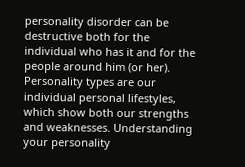personality disorder can be destructive both for the individual who has it and for the people around him (or her). Personality types are our individual personal lifestyles, which show both our strengths and weaknesses. Understanding your personality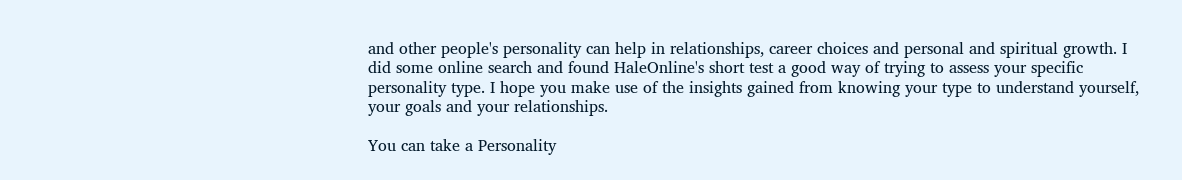and other people's personality can help in relationships, career choices and personal and spiritual growth. I did some online search and found HaleOnline's short test a good way of trying to assess your specific personality type. I hope you make use of the insights gained from knowing your type to understand yourself, your goals and your relationships.

You can take a Personality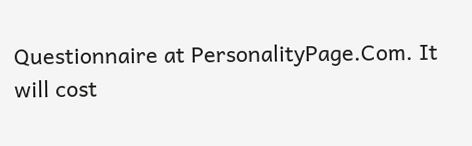Questionnaire at PersonalityPage.Com. It will cost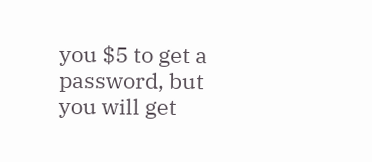you $5 to get a password, but you will get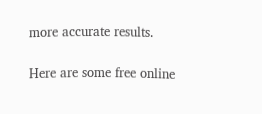more accurate results.

Here are some free online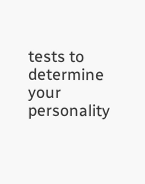tests to determine your personality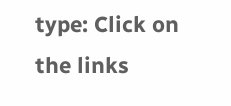type: Click on the links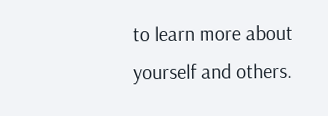to learn more about yourself and others.